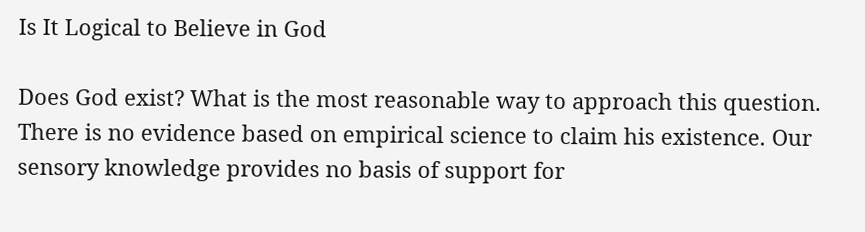Is It Logical to Believe in God

Does God exist? What is the most reasonable way to approach this question. There is no evidence based on empirical science to claim his existence. Our sensory knowledge provides no basis of support for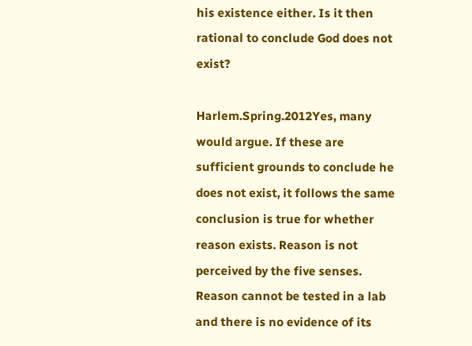his existence either. Is it then rational to conclude God does not exist?

Harlem.Spring.2012Yes, many would argue. If these are sufficient grounds to conclude he does not exist, it follows the same conclusion is true for whether reason exists. Reason is not perceived by the five senses. Reason cannot be tested in a lab and there is no evidence of its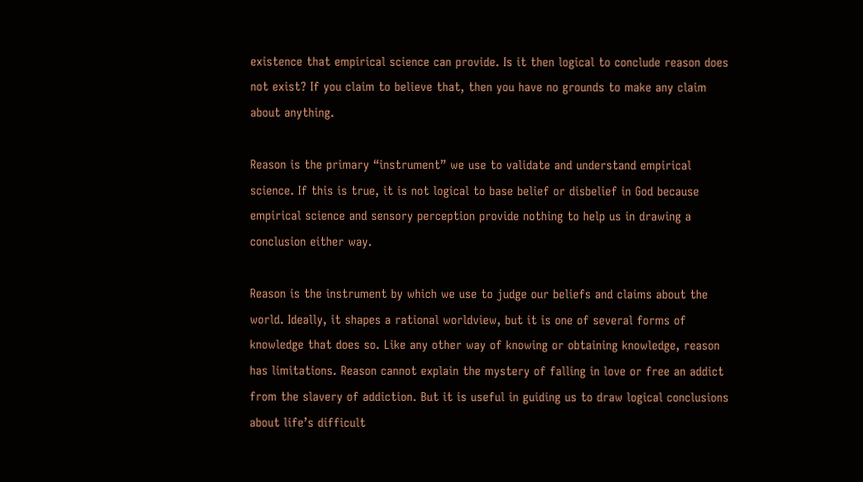existence that empirical science can provide. Is it then logical to conclude reason does not exist? If you claim to believe that, then you have no grounds to make any claim about anything.

Reason is the primary “instrument” we use to validate and understand empirical science. If this is true, it is not logical to base belief or disbelief in God because empirical science and sensory perception provide nothing to help us in drawing a conclusion either way.

Reason is the instrument by which we use to judge our beliefs and claims about the world. Ideally, it shapes a rational worldview, but it is one of several forms of knowledge that does so. Like any other way of knowing or obtaining knowledge, reason has limitations. Reason cannot explain the mystery of falling in love or free an addict from the slavery of addiction. But it is useful in guiding us to draw logical conclusions about life’s difficult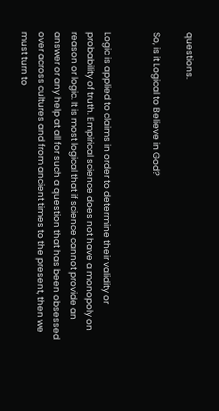questions.

So, is it Logical to Believe in God?


Logic is applied to claims in order to determine their validity or probability of truth. Empirical science does not have a monopoly on reason or logic. It is most logical that if science cannot provide an answer or any help at all for such a question that has been obsessed over across cultures and from ancient times to the present, then we must turn to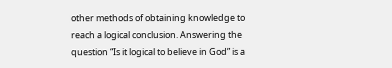other methods of obtaining knowledge to reach a logical conclusion. Answering the question “Is it logical to believe in God” is a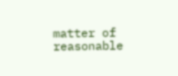matter of reasonable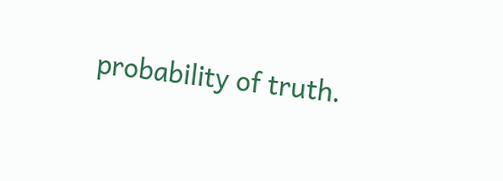probability of truth.